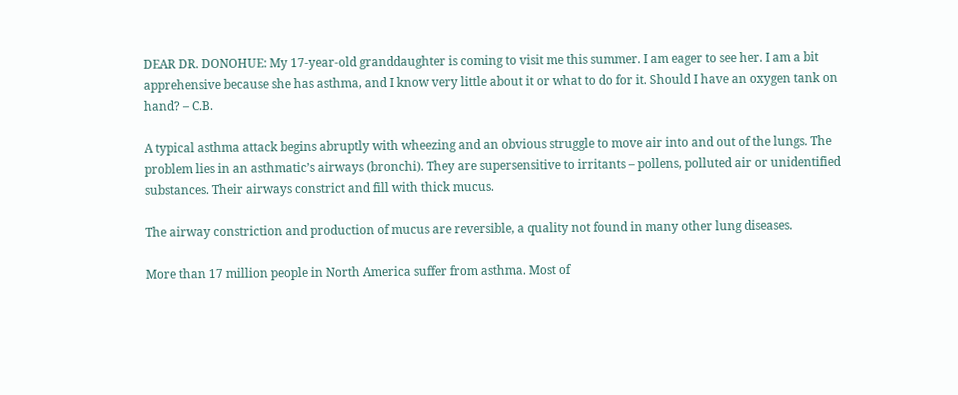DEAR DR. DONOHUE: My 17-year-old granddaughter is coming to visit me this summer. I am eager to see her. I am a bit apprehensive because she has asthma, and I know very little about it or what to do for it. Should I have an oxygen tank on hand? – C.B.

A typical asthma attack begins abruptly with wheezing and an obvious struggle to move air into and out of the lungs. The problem lies in an asthmatic’s airways (bronchi). They are supersensitive to irritants – pollens, polluted air or unidentified substances. Their airways constrict and fill with thick mucus.

The airway constriction and production of mucus are reversible, a quality not found in many other lung diseases.

More than 17 million people in North America suffer from asthma. Most of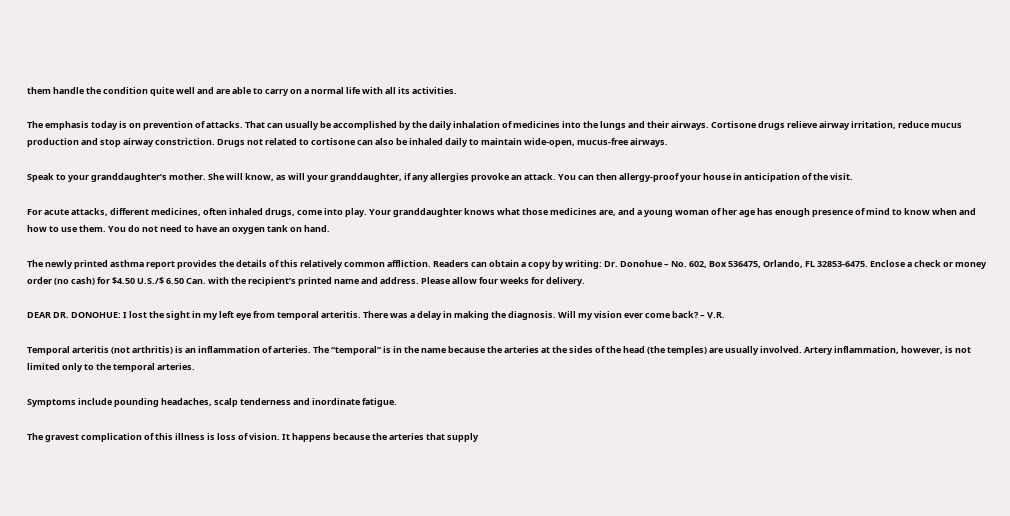them handle the condition quite well and are able to carry on a normal life with all its activities.

The emphasis today is on prevention of attacks. That can usually be accomplished by the daily inhalation of medicines into the lungs and their airways. Cortisone drugs relieve airway irritation, reduce mucus production and stop airway constriction. Drugs not related to cortisone can also be inhaled daily to maintain wide-open, mucus-free airways.

Speak to your granddaughter’s mother. She will know, as will your granddaughter, if any allergies provoke an attack. You can then allergy-proof your house in anticipation of the visit.

For acute attacks, different medicines, often inhaled drugs, come into play. Your granddaughter knows what those medicines are, and a young woman of her age has enough presence of mind to know when and how to use them. You do not need to have an oxygen tank on hand.

The newly printed asthma report provides the details of this relatively common affliction. Readers can obtain a copy by writing: Dr. Donohue – No. 602, Box 536475, Orlando, FL 32853-6475. Enclose a check or money order (no cash) for $4.50 U.S./$ 6.50 Can. with the recipient’s printed name and address. Please allow four weeks for delivery.

DEAR DR. DONOHUE: I lost the sight in my left eye from temporal arteritis. There was a delay in making the diagnosis. Will my vision ever come back? – V.R.

Temporal arteritis (not arthritis) is an inflammation of arteries. The “temporal” is in the name because the arteries at the sides of the head (the temples) are usually involved. Artery inflammation, however, is not limited only to the temporal arteries.

Symptoms include pounding headaches, scalp tenderness and inordinate fatigue.

The gravest complication of this illness is loss of vision. It happens because the arteries that supply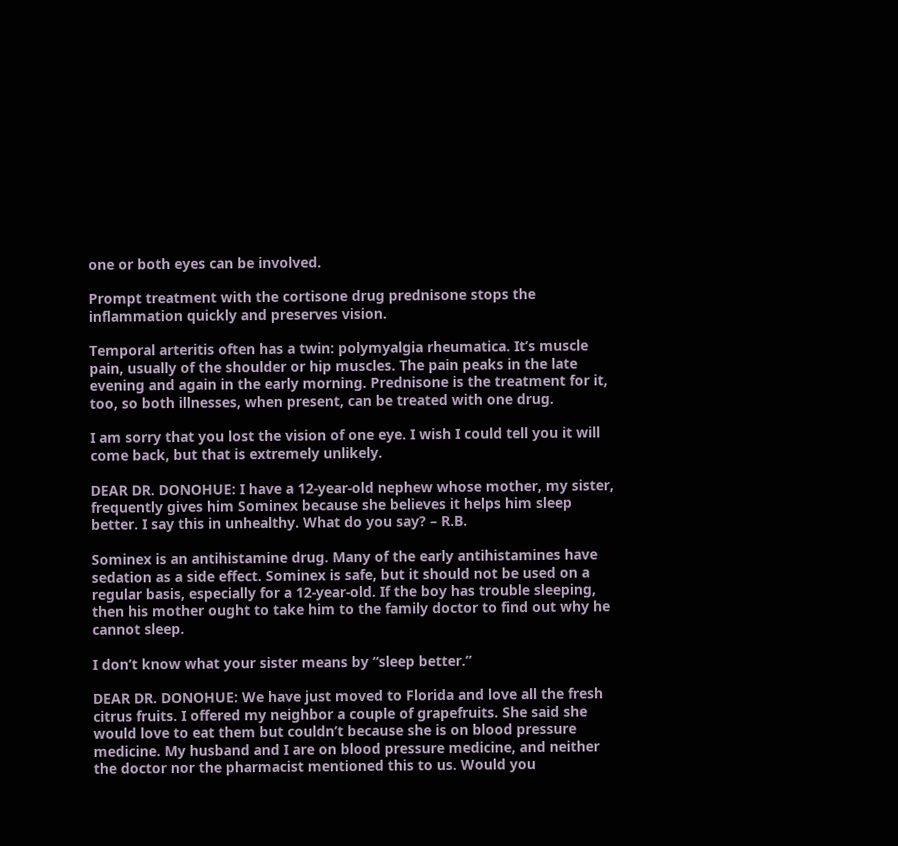one or both eyes can be involved.

Prompt treatment with the cortisone drug prednisone stops the inflammation quickly and preserves vision.

Temporal arteritis often has a twin: polymyalgia rheumatica. It’s muscle pain, usually of the shoulder or hip muscles. The pain peaks in the late evening and again in the early morning. Prednisone is the treatment for it, too, so both illnesses, when present, can be treated with one drug.

I am sorry that you lost the vision of one eye. I wish I could tell you it will come back, but that is extremely unlikely.

DEAR DR. DONOHUE: I have a 12-year-old nephew whose mother, my sister, frequently gives him Sominex because she believes it helps him sleep better. I say this in unhealthy. What do you say? – R.B.

Sominex is an antihistamine drug. Many of the early antihistamines have sedation as a side effect. Sominex is safe, but it should not be used on a regular basis, especially for a 12-year-old. If the boy has trouble sleeping, then his mother ought to take him to the family doctor to find out why he cannot sleep.

I don’t know what your sister means by “sleep better.”

DEAR DR. DONOHUE: We have just moved to Florida and love all the fresh citrus fruits. I offered my neighbor a couple of grapefruits. She said she would love to eat them but couldn’t because she is on blood pressure medicine. My husband and I are on blood pressure medicine, and neither the doctor nor the pharmacist mentioned this to us. Would you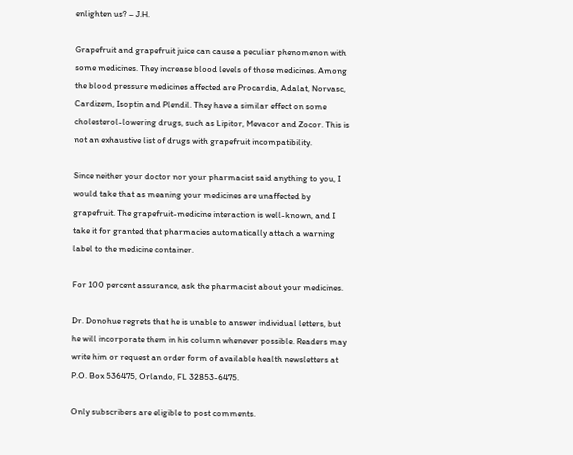enlighten us? – J.H.

Grapefruit and grapefruit juice can cause a peculiar phenomenon with some medicines. They increase blood levels of those medicines. Among the blood pressure medicines affected are Procardia, Adalat, Norvasc, Cardizem, Isoptin and Plendil. They have a similar effect on some cholesterol-lowering drugs, such as Lipitor, Mevacor and Zocor. This is not an exhaustive list of drugs with grapefruit incompatibility.

Since neither your doctor nor your pharmacist said anything to you, I would take that as meaning your medicines are unaffected by grapefruit. The grapefruit-medicine interaction is well-known, and I take it for granted that pharmacies automatically attach a warning label to the medicine container.

For 100 percent assurance, ask the pharmacist about your medicines.

Dr. Donohue regrets that he is unable to answer individual letters, but he will incorporate them in his column whenever possible. Readers may write him or request an order form of available health newsletters at P.O. Box 536475, Orlando, FL 32853-6475.

Only subscribers are eligible to post comments.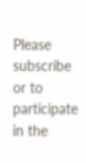Please subscribe or to participate in the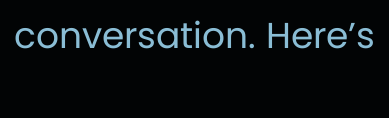conversation. Here’s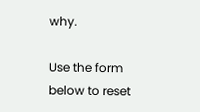why.

Use the form below to reset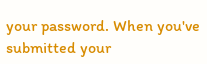your password. When you've submitted your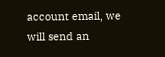account email, we will send an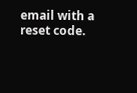email with a reset code.